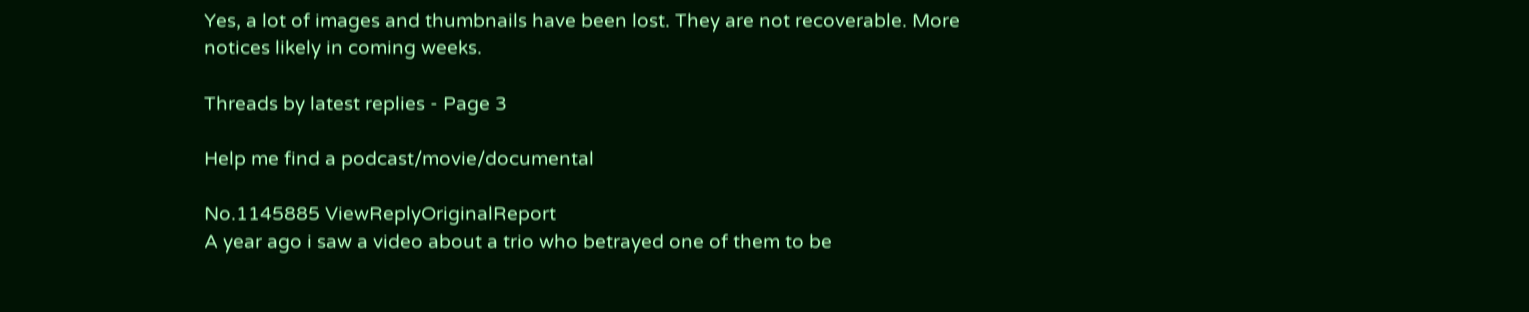Yes, a lot of images and thumbnails have been lost. They are not recoverable. More notices likely in coming weeks.

Threads by latest replies - Page 3

Help me find a podcast/movie/documental

No.1145885 ViewReplyOriginalReport
A year ago i saw a video about a trio who betrayed one of them to be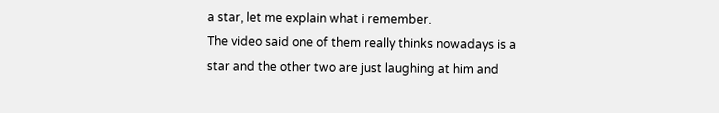a star, let me explain what i remember.
The video said one of them really thinks nowadays is a star and the other two are just laughing at him and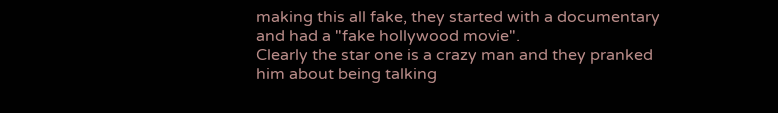making this all fake, they started with a documentary and had a "fake hollywood movie".
Clearly the star one is a crazy man and they pranked him about being talking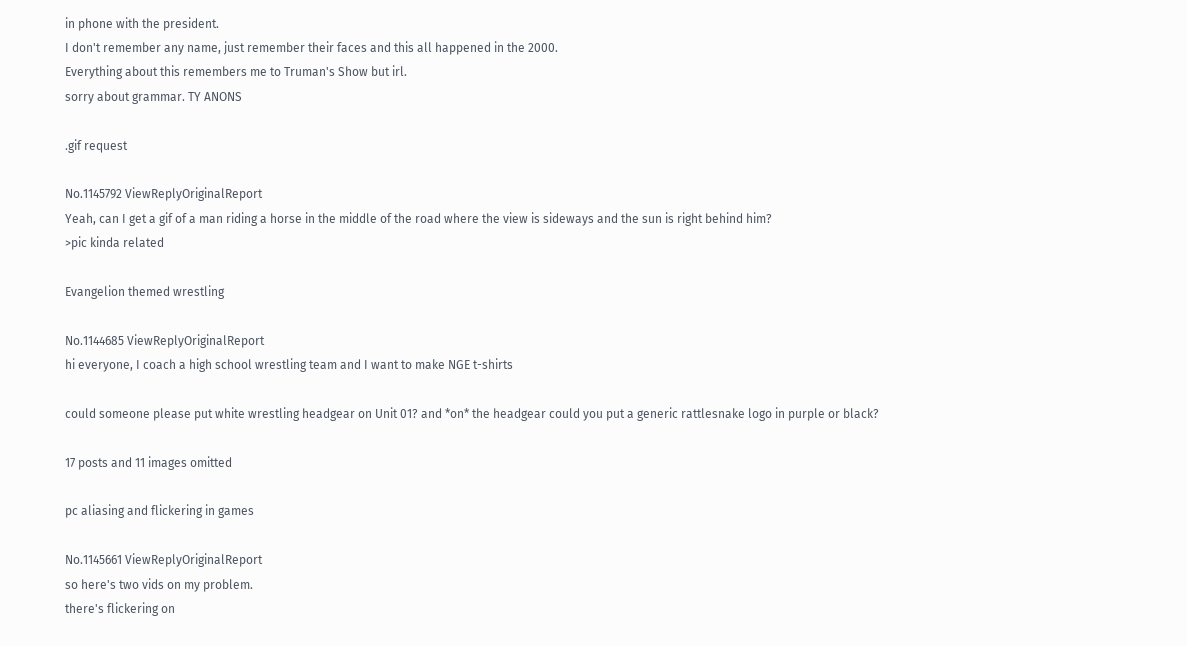in phone with the president.
I don't remember any name, just remember their faces and this all happened in the 2000.
Everything about this remembers me to Truman's Show but irl.
sorry about grammar. TY ANONS

.gif request

No.1145792 ViewReplyOriginalReport
Yeah, can I get a gif of a man riding a horse in the middle of the road where the view is sideways and the sun is right behind him?
>pic kinda related

Evangelion themed wrestling

No.1144685 ViewReplyOriginalReport
hi everyone, I coach a high school wrestling team and I want to make NGE t-shirts

could someone please put white wrestling headgear on Unit 01? and *on* the headgear could you put a generic rattlesnake logo in purple or black?

17 posts and 11 images omitted

pc aliasing and flickering in games

No.1145661 ViewReplyOriginalReport
so here's two vids on my problem.
there's flickering on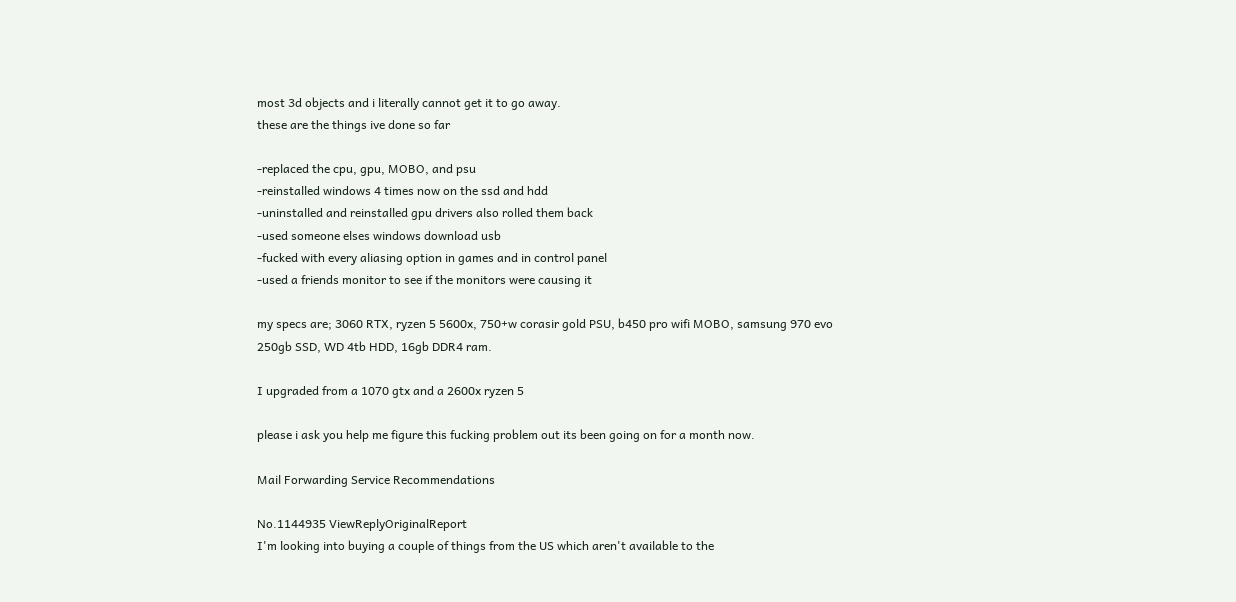most 3d objects and i literally cannot get it to go away.
these are the things ive done so far

-replaced the cpu, gpu, MOBO, and psu
-reinstalled windows 4 times now on the ssd and hdd
-uninstalled and reinstalled gpu drivers also rolled them back
-used someone elses windows download usb
-fucked with every aliasing option in games and in control panel
-used a friends monitor to see if the monitors were causing it

my specs are; 3060 RTX, ryzen 5 5600x, 750+w corasir gold PSU, b450 pro wifi MOBO, samsung 970 evo 250gb SSD, WD 4tb HDD, 16gb DDR4 ram.

I upgraded from a 1070 gtx and a 2600x ryzen 5

please i ask you help me figure this fucking problem out its been going on for a month now.

Mail Forwarding Service Recommendations

No.1144935 ViewReplyOriginalReport
I'm looking into buying a couple of things from the US which aren't available to the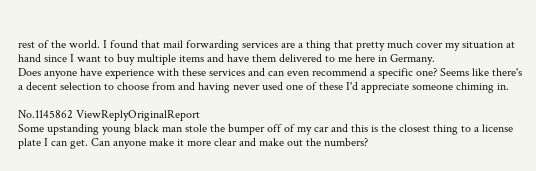rest of the world. I found that mail forwarding services are a thing that pretty much cover my situation at hand since I want to buy multiple items and have them delivered to me here in Germany.
Does anyone have experience with these services and can even recommend a specific one? Seems like there's a decent selection to choose from and having never used one of these I'd appreciate someone chiming in.

No.1145862 ViewReplyOriginalReport
Some upstanding young black man stole the bumper off of my car and this is the closest thing to a license plate I can get. Can anyone make it more clear and make out the numbers?